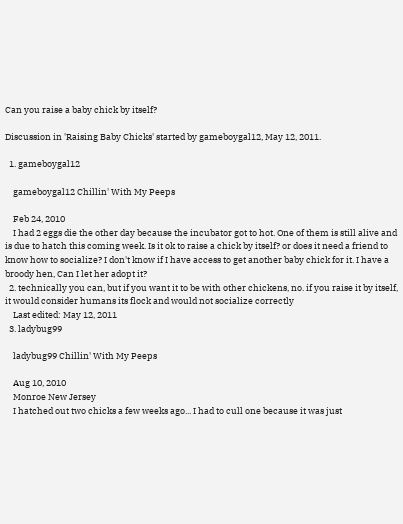Can you raise a baby chick by itself?

Discussion in 'Raising Baby Chicks' started by gameboygal12, May 12, 2011.

  1. gameboygal12

    gameboygal12 Chillin' With My Peeps

    Feb 24, 2010
    I had 2 eggs die the other day because the incubator got to hot. One of them is still alive and is due to hatch this coming week. Is it ok to raise a chick by itself? or does it need a friend to know how to socialize? I don't know if I have access to get another baby chick for it. I have a broody hen, Can I let her adopt it?
  2. technically you can, but if you want it to be with other chickens, no. if you raise it by itself, it would consider humans its flock and would not socialize correctly
    Last edited: May 12, 2011
  3. ladybug99

    ladybug99 Chillin' With My Peeps

    Aug 10, 2010
    Monroe New Jersey
    I hatched out two chicks a few weeks ago... I had to cull one because it was just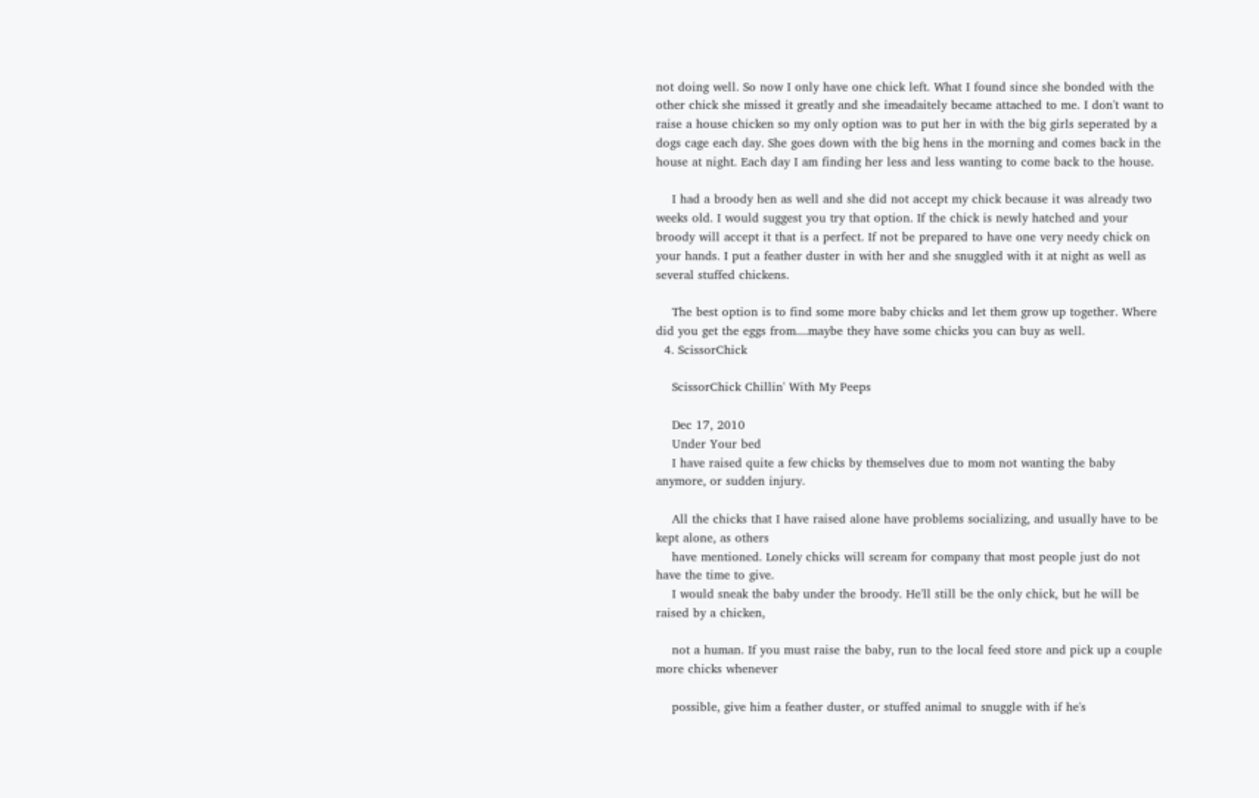not doing well. So now I only have one chick left. What I found since she bonded with the other chick she missed it greatly and she imeadaitely became attached to me. I don't want to raise a house chicken so my only option was to put her in with the big girls seperated by a dogs cage each day. She goes down with the big hens in the morning and comes back in the house at night. Each day I am finding her less and less wanting to come back to the house.

    I had a broody hen as well and she did not accept my chick because it was already two weeks old. I would suggest you try that option. If the chick is newly hatched and your broody will accept it that is a perfect. If not be prepared to have one very needy chick on your hands. I put a feather duster in with her and she snuggled with it at night as well as several stuffed chickens.

    The best option is to find some more baby chicks and let them grow up together. Where did you get the eggs from....maybe they have some chicks you can buy as well.
  4. ScissorChick

    ScissorChick Chillin' With My Peeps

    Dec 17, 2010
    Under Your bed
    I have raised quite a few chicks by themselves due to mom not wanting the baby anymore, or sudden injury.

    All the chicks that I have raised alone have problems socializing, and usually have to be kept alone, as others
    have mentioned. Lonely chicks will scream for company that most people just do not have the time to give.
    I would sneak the baby under the broody. He'll still be the only chick, but he will be raised by a chicken,

    not a human. If you must raise the baby, run to the local feed store and pick up a couple more chicks whenever

    possible, give him a feather duster, or stuffed animal to snuggle with if he's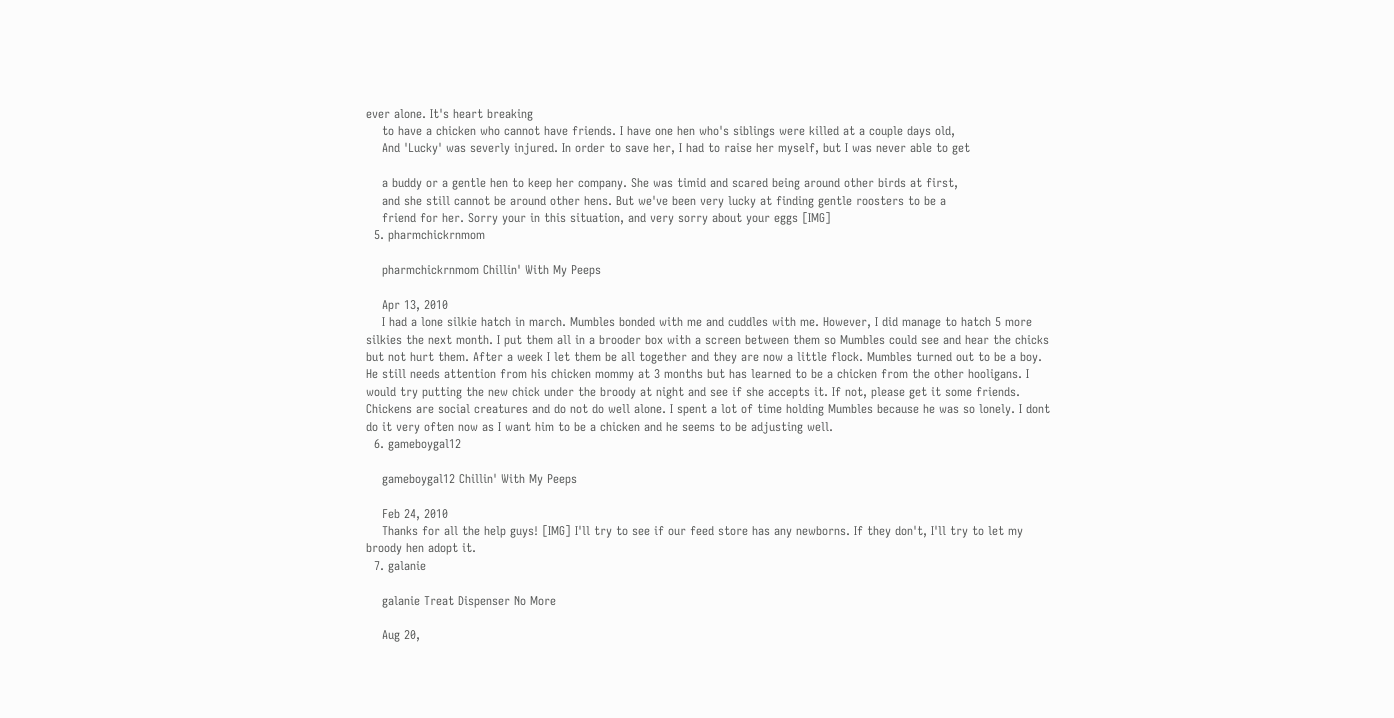ever alone. It's heart breaking
    to have a chicken who cannot have friends. I have one hen who's siblings were killed at a couple days old,
    And 'Lucky' was severly injured. In order to save her, I had to raise her myself, but I was never able to get

    a buddy or a gentle hen to keep her company. She was timid and scared being around other birds at first,
    and she still cannot be around other hens. But we've been very lucky at finding gentle roosters to be a
    friend for her. Sorry your in this situation, and very sorry about your eggs [IMG]
  5. pharmchickrnmom

    pharmchickrnmom Chillin' With My Peeps

    Apr 13, 2010
    I had a lone silkie hatch in march. Mumbles bonded with me and cuddles with me. However, I did manage to hatch 5 more silkies the next month. I put them all in a brooder box with a screen between them so Mumbles could see and hear the chicks but not hurt them. After a week I let them be all together and they are now a little flock. Mumbles turned out to be a boy. He still needs attention from his chicken mommy at 3 months but has learned to be a chicken from the other hooligans. I would try putting the new chick under the broody at night and see if she accepts it. If not, please get it some friends. Chickens are social creatures and do not do well alone. I spent a lot of time holding Mumbles because he was so lonely. I dont do it very often now as I want him to be a chicken and he seems to be adjusting well.
  6. gameboygal12

    gameboygal12 Chillin' With My Peeps

    Feb 24, 2010
    Thanks for all the help guys! [IMG] I'll try to see if our feed store has any newborns. If they don't, I'll try to let my broody hen adopt it.
  7. galanie

    galanie Treat Dispenser No More

    Aug 20,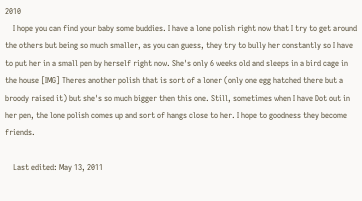2010
    I hope you can find your baby some buddies. I have a lone polish right now that I try to get around the others but being so much smaller, as you can guess, they try to bully her constantly so I have to put her in a small pen by herself right now. She's only 6 weeks old and sleeps in a bird cage in the house [IMG] Theres another polish that is sort of a loner (only one egg hatched there but a broody raised it) but she's so much bigger then this one. Still, sometimes when I have Dot out in her pen, the lone polish comes up and sort of hangs close to her. I hope to goodness they become friends.

    Last edited: May 13, 2011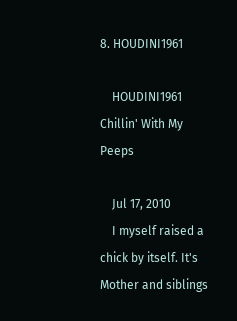8. HOUDINI1961

    HOUDINI1961 Chillin' With My Peeps

    Jul 17, 2010
    I myself raised a chick by itself. It's Mother and siblings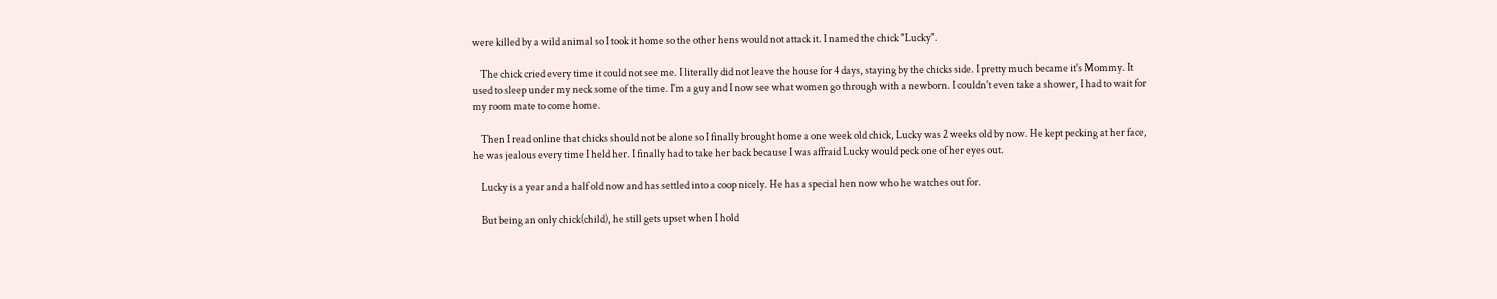were killed by a wild animal so I took it home so the other hens would not attack it. I named the chick "Lucky".

    The chick cried every time it could not see me. I literally did not leave the house for 4 days, staying by the chicks side. I pretty much became it's Mommy. It used to sleep under my neck some of the time. I'm a guy and I now see what women go through with a newborn. I couldn't even take a shower, I had to wait for my room mate to come home.

    Then I read online that chicks should not be alone so I finally brought home a one week old chick, Lucky was 2 weeks old by now. He kept pecking at her face, he was jealous every time I held her. I finally had to take her back because I was affraid Lucky would peck one of her eyes out.

    Lucky is a year and a half old now and has settled into a coop nicely. He has a special hen now who he watches out for.

    But being an only chick(child), he still gets upset when I hold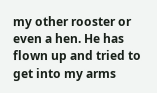my other rooster or even a hen. He has flown up and tried to get into my arms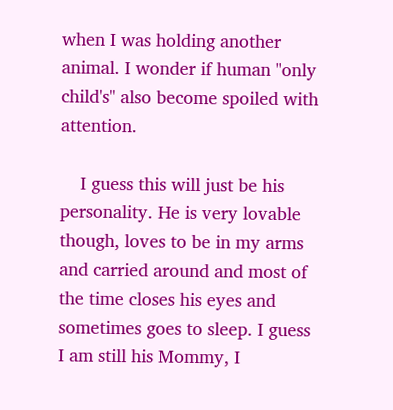when I was holding another animal. I wonder if human "only child's" also become spoiled with attention.

    I guess this will just be his personality. He is very lovable though, loves to be in my arms and carried around and most of the time closes his eyes and sometimes goes to sleep. I guess I am still his Mommy, I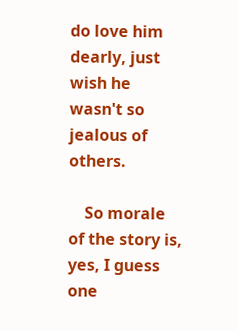do love him dearly, just wish he wasn't so jealous of others.

    So morale of the story is, yes, I guess one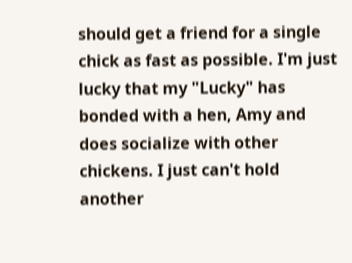should get a friend for a single chick as fast as possible. I'm just lucky that my "Lucky" has bonded with a hen, Amy and does socialize with other chickens. I just can't hold another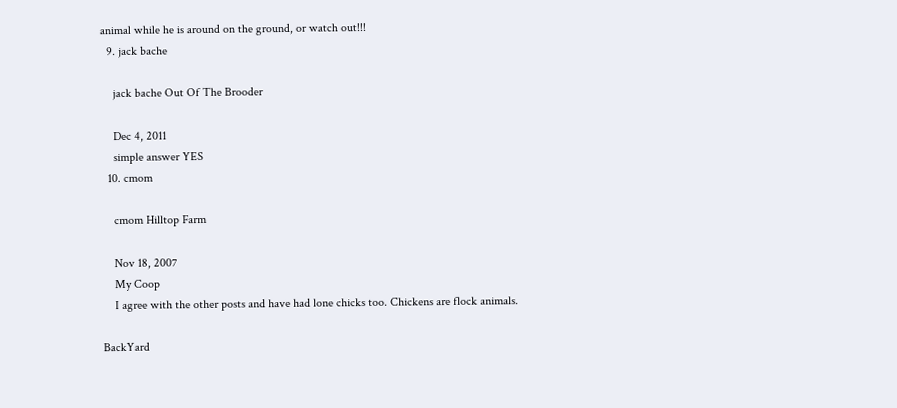animal while he is around on the ground, or watch out!!!
  9. jack bache

    jack bache Out Of The Brooder

    Dec 4, 2011
    simple answer YES
  10. cmom

    cmom Hilltop Farm

    Nov 18, 2007
    My Coop
    I agree with the other posts and have had lone chicks too. Chickens are flock animals.

BackYard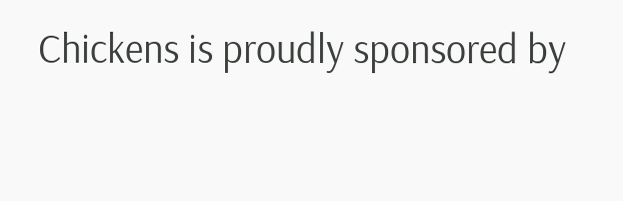Chickens is proudly sponsored by